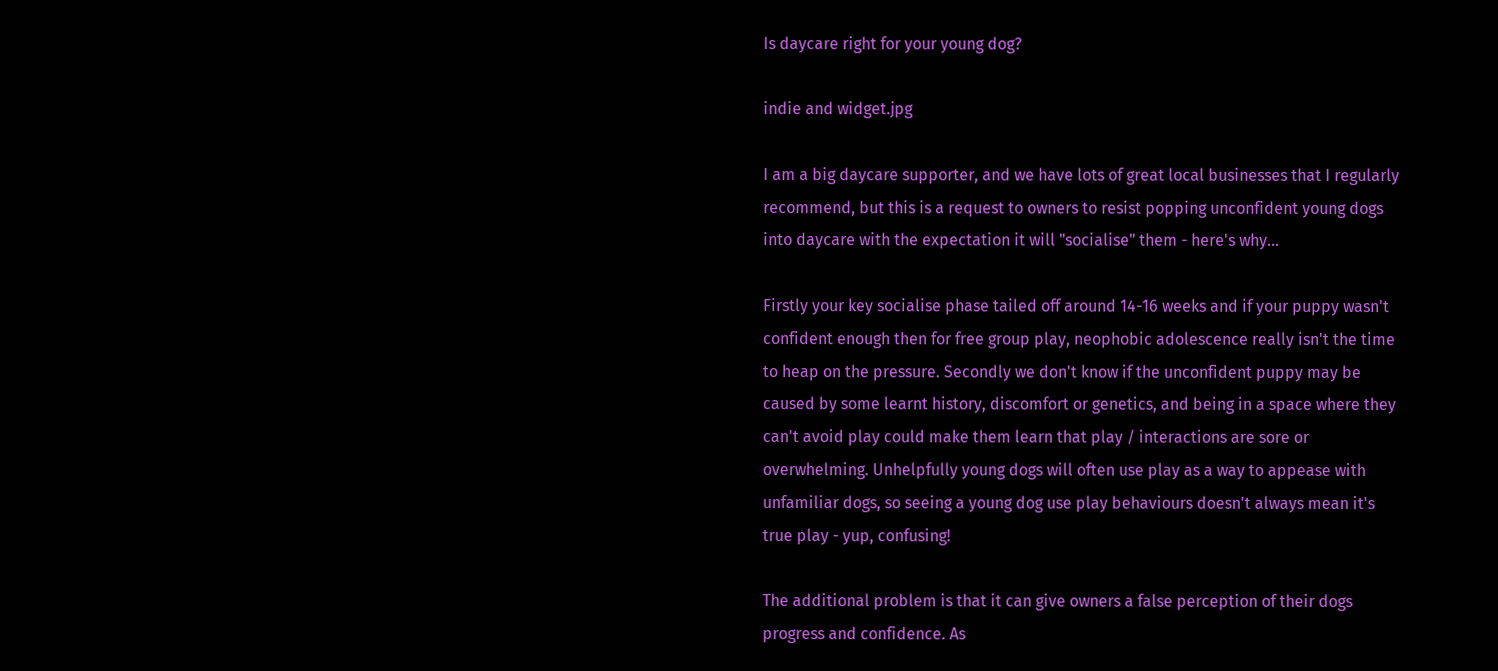Is daycare right for your young dog?

indie and widget.jpg

I am a big daycare supporter, and we have lots of great local businesses that I regularly recommend, but this is a request to owners to resist popping unconfident young dogs into daycare with the expectation it will "socialise" them - here's why...

Firstly your key socialise phase tailed off around 14-16 weeks and if your puppy wasn't confident enough then for free group play, neophobic adolescence really isn't the time to heap on the pressure. Secondly we don't know if the unconfident puppy may be caused by some learnt history, discomfort or genetics, and being in a space where they can't avoid play could make them learn that play / interactions are sore or overwhelming. Unhelpfully young dogs will often use play as a way to appease with unfamiliar dogs, so seeing a young dog use play behaviours doesn't always mean it's true play - yup, confusing!

The additional problem is that it can give owners a false perception of their dogs progress and confidence. As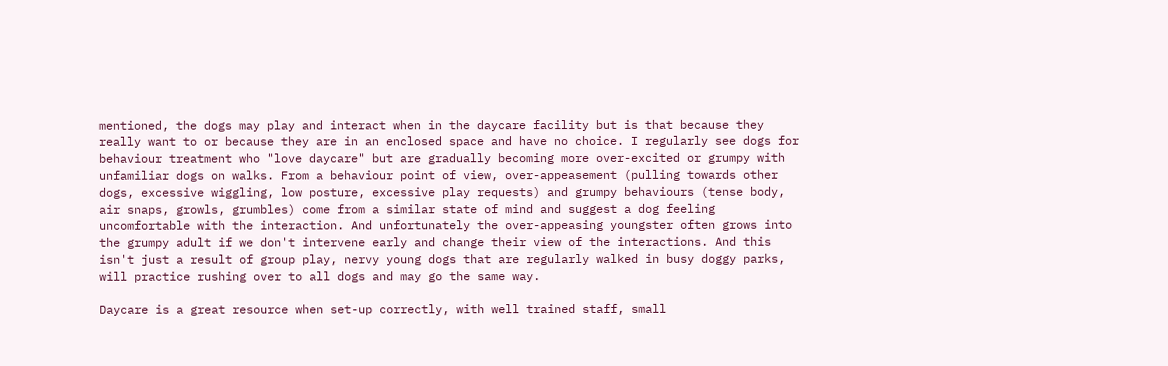mentioned, the dogs may play and interact when in the daycare facility but is that because they really want to or because they are in an enclosed space and have no choice. I regularly see dogs for behaviour treatment who "love daycare" but are gradually becoming more over-excited or grumpy with unfamiliar dogs on walks. From a behaviour point of view, over-appeasement (pulling towards other dogs, excessive wiggling, low posture, excessive play requests) and grumpy behaviours (tense body, air snaps, growls, grumbles) come from a similar state of mind and suggest a dog feeling uncomfortable with the interaction. And unfortunately the over-appeasing youngster often grows into the grumpy adult if we don't intervene early and change their view of the interactions. And this isn't just a result of group play, nervy young dogs that are regularly walked in busy doggy parks, will practice rushing over to all dogs and may go the same way.

Daycare is a great resource when set-up correctly, with well trained staff, small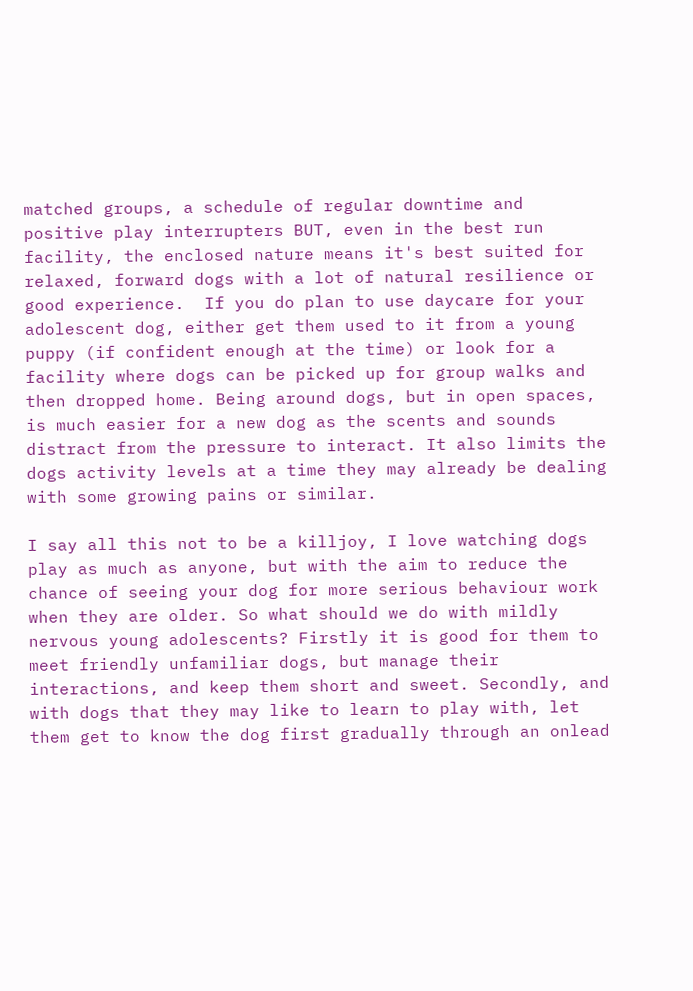matched groups, a schedule of regular downtime and positive play interrupters BUT, even in the best run facility, the enclosed nature means it's best suited for relaxed, forward dogs with a lot of natural resilience or good experience.  If you do plan to use daycare for your adolescent dog, either get them used to it from a young puppy (if confident enough at the time) or look for a facility where dogs can be picked up for group walks and then dropped home. Being around dogs, but in open spaces, is much easier for a new dog as the scents and sounds distract from the pressure to interact. It also limits the dogs activity levels at a time they may already be dealing with some growing pains or similar.

I say all this not to be a killjoy, I love watching dogs play as much as anyone, but with the aim to reduce the chance of seeing your dog for more serious behaviour work when they are older. So what should we do with mildly nervous young adolescents? Firstly it is good for them to meet friendly unfamiliar dogs, but manage their interactions, and keep them short and sweet. Secondly, and with dogs that they may like to learn to play with, let them get to know the dog first gradually through an onlead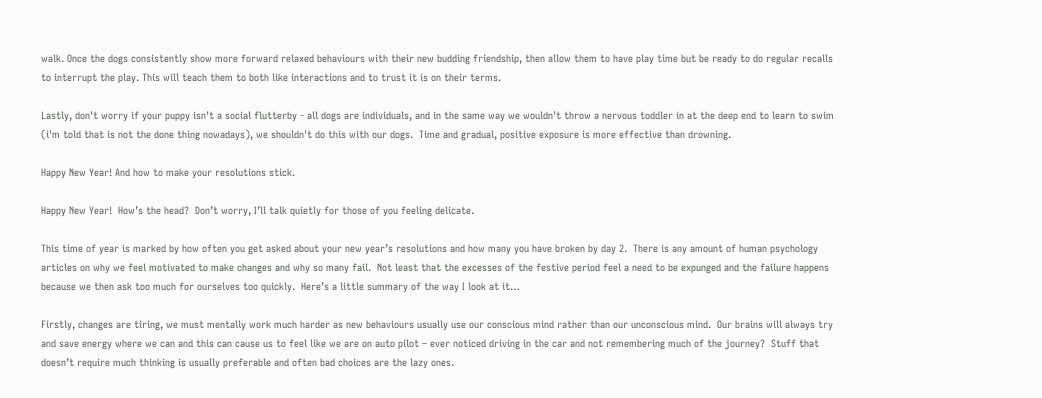walk. Once the dogs consistently show more forward relaxed behaviours with their new budding friendship, then allow them to have play time but be ready to do regular recalls to interrupt the play. This will teach them to both like interactions and to trust it is on their terms.

Lastly, don't worry if your puppy isn't a social flutterby - all dogs are individuals, and in the same way we wouldn't throw a nervous toddler in at the deep end to learn to swim (i'm told that is not the done thing nowadays), we shouldn't do this with our dogs.  Time and gradual, positive exposure is more effective than drowning.

Happy New Year! And how to make your resolutions stick.

Happy New Year!  How’s the head?  Don’t worry, I’ll talk quietly for those of you feeling delicate.

This time of year is marked by how often you get asked about your new year’s resolutions and how many you have broken by day 2.  There is any amount of human psychology articles on why we feel motivated to make changes and why so many fail.  Not least that the excesses of the festive period feel a need to be expunged and the failure happens because we then ask too much for ourselves too quickly.  Here’s a little summary of the way I look at it…

Firstly, changes are tiring, we must mentally work much harder as new behaviours usually use our conscious mind rather than our unconscious mind.  Our brains will always try and save energy where we can and this can cause us to feel like we are on auto pilot – ever noticed driving in the car and not remembering much of the journey?  Stuff that doesn’t require much thinking is usually preferable and often bad choices are the lazy ones.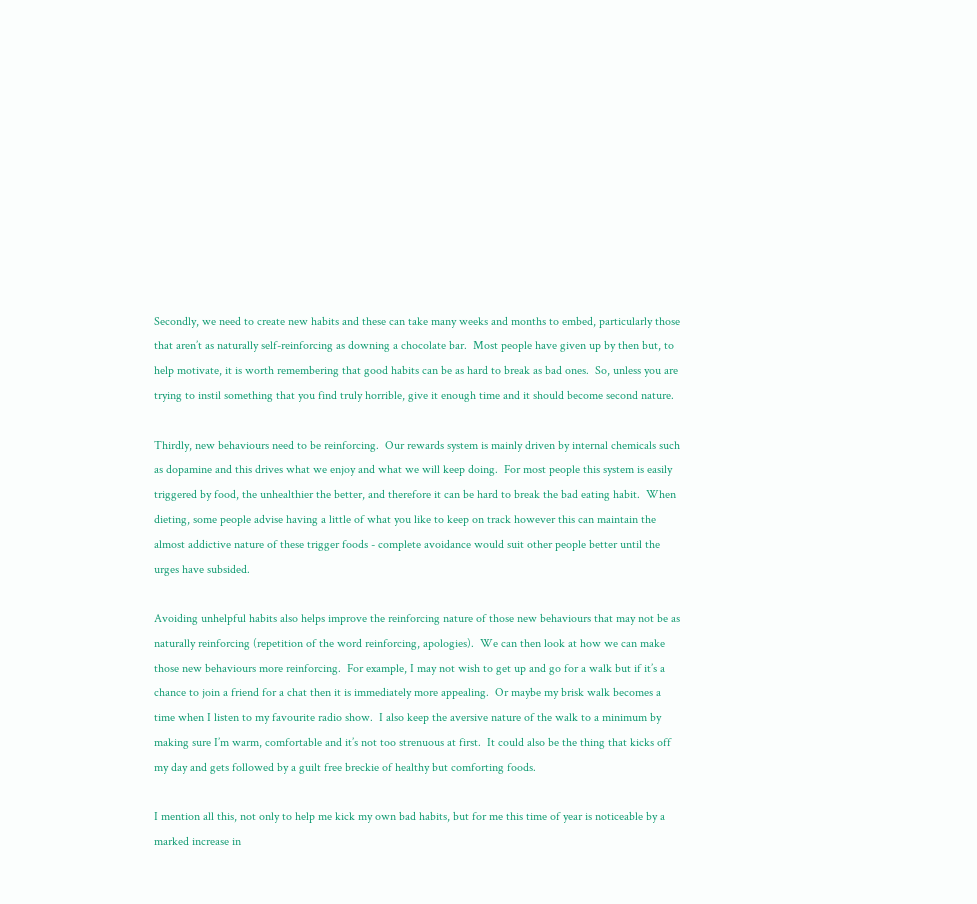Secondly, we need to create new habits and these can take many weeks and months to embed, particularly those that aren’t as naturally self-reinforcing as downing a chocolate bar.  Most people have given up by then but, to help motivate, it is worth remembering that good habits can be as hard to break as bad ones.  So, unless you are trying to instil something that you find truly horrible, give it enough time and it should become second nature.

Thirdly, new behaviours need to be reinforcing.  Our rewards system is mainly driven by internal chemicals such as dopamine and this drives what we enjoy and what we will keep doing.  For most people this system is easily triggered by food, the unhealthier the better, and therefore it can be hard to break the bad eating habit.  When dieting, some people advise having a little of what you like to keep on track however this can maintain the almost addictive nature of these trigger foods - complete avoidance would suit other people better until the urges have subsided.

Avoiding unhelpful habits also helps improve the reinforcing nature of those new behaviours that may not be as naturally reinforcing (repetition of the word reinforcing, apologies).  We can then look at how we can make those new behaviours more reinforcing.  For example, I may not wish to get up and go for a walk but if it’s a chance to join a friend for a chat then it is immediately more appealing.  Or maybe my brisk walk becomes a time when I listen to my favourite radio show.  I also keep the aversive nature of the walk to a minimum by making sure I’m warm, comfortable and it’s not too strenuous at first.  It could also be the thing that kicks off my day and gets followed by a guilt free breckie of healthy but comforting foods.

I mention all this, not only to help me kick my own bad habits, but for me this time of year is noticeable by a marked increase in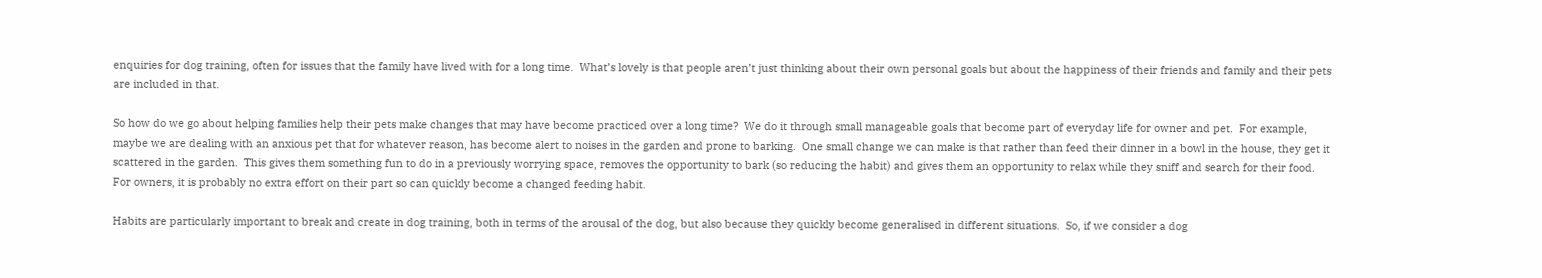enquiries for dog training, often for issues that the family have lived with for a long time.  What’s lovely is that people aren’t just thinking about their own personal goals but about the happiness of their friends and family and their pets are included in that.

So how do we go about helping families help their pets make changes that may have become practiced over a long time?  We do it through small manageable goals that become part of everyday life for owner and pet.  For example, maybe we are dealing with an anxious pet that for whatever reason, has become alert to noises in the garden and prone to barking.  One small change we can make is that rather than feed their dinner in a bowl in the house, they get it scattered in the garden.  This gives them something fun to do in a previously worrying space, removes the opportunity to bark (so reducing the habit) and gives them an opportunity to relax while they sniff and search for their food.  For owners, it is probably no extra effort on their part so can quickly become a changed feeding habit.

Habits are particularly important to break and create in dog training, both in terms of the arousal of the dog, but also because they quickly become generalised in different situations.  So, if we consider a dog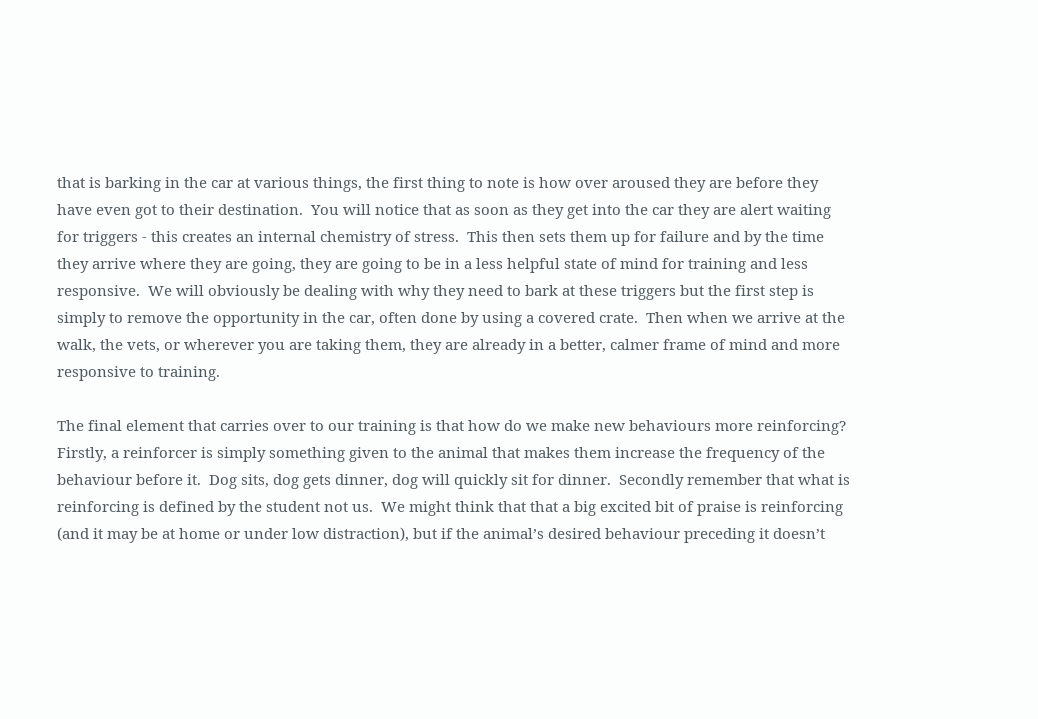that is barking in the car at various things, the first thing to note is how over aroused they are before they have even got to their destination.  You will notice that as soon as they get into the car they are alert waiting for triggers - this creates an internal chemistry of stress.  This then sets them up for failure and by the time they arrive where they are going, they are going to be in a less helpful state of mind for training and less responsive.  We will obviously be dealing with why they need to bark at these triggers but the first step is simply to remove the opportunity in the car, often done by using a covered crate.  Then when we arrive at the walk, the vets, or wherever you are taking them, they are already in a better, calmer frame of mind and more responsive to training.

The final element that carries over to our training is that how do we make new behaviours more reinforcing?  Firstly, a reinforcer is simply something given to the animal that makes them increase the frequency of the behaviour before it.  Dog sits, dog gets dinner, dog will quickly sit for dinner.  Secondly remember that what is reinforcing is defined by the student not us.  We might think that that a big excited bit of praise is reinforcing (and it may be at home or under low distraction), but if the animal’s desired behaviour preceding it doesn’t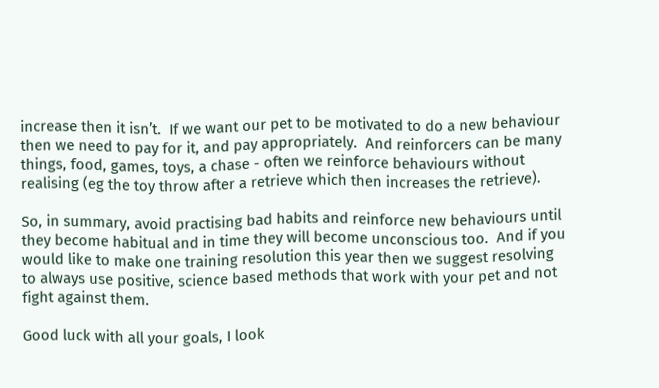increase then it isn’t.  If we want our pet to be motivated to do a new behaviour then we need to pay for it, and pay appropriately.  And reinforcers can be many things, food, games, toys, a chase - often we reinforce behaviours without realising (eg the toy throw after a retrieve which then increases the retrieve).

So, in summary, avoid practising bad habits and reinforce new behaviours until they become habitual and in time they will become unconscious too.  And if you would like to make one training resolution this year then we suggest resolving to always use positive, science based methods that work with your pet and not fight against them.

Good luck with all your goals, I look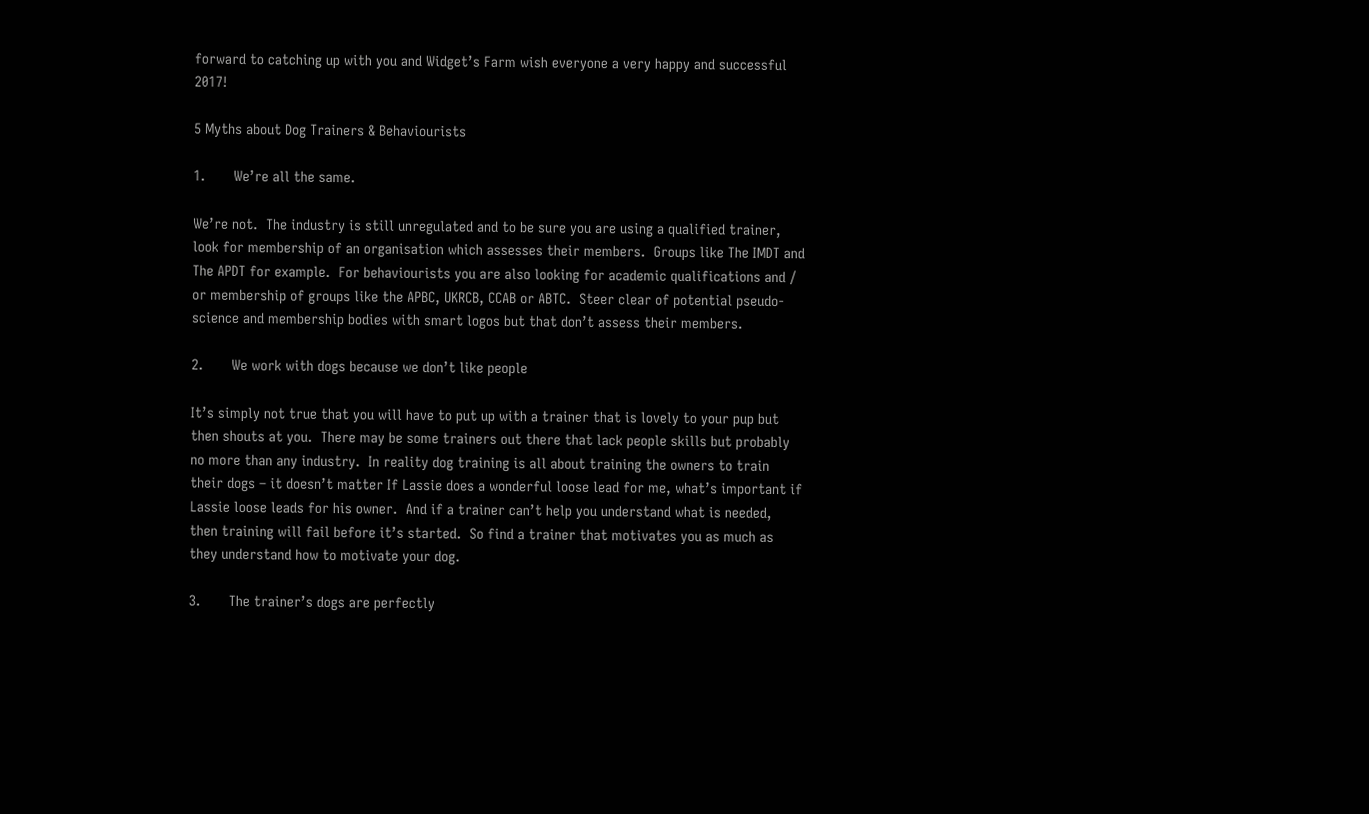forward to catching up with you and Widget’s Farm wish everyone a very happy and successful 2017!

5 Myths about Dog Trainers & Behaviourists

1.       We’re all the same.

We’re not.  The industry is still unregulated and to be sure you are using a qualified trainer, look for membership of an organisation which assesses their members.  Groups like The IMDT and The APDT for example.  For behaviourists you are also looking for academic qualifications and / or membership of groups like the APBC, UKRCB, CCAB or ABTC.  Steer clear of potential pseudo-science and membership bodies with smart logos but that don’t assess their members.

2.       We work with dogs because we don’t like people

It’s simply not true that you will have to put up with a trainer that is lovely to your pup but then shouts at you.  There may be some trainers out there that lack people skills but probably no more than any industry.  In reality dog training is all about training the owners to train their dogs – it doesn’t matter If Lassie does a wonderful loose lead for me, what’s important if Lassie loose leads for his owner.  And if a trainer can’t help you understand what is needed, then training will fail before it’s started.  So find a trainer that motivates you as much as they understand how to motivate your dog.

3.       The trainer’s dogs are perfectly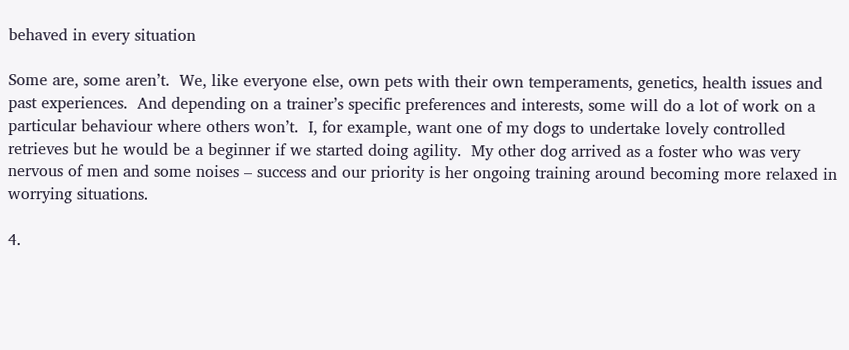behaved in every situation

Some are, some aren’t.  We, like everyone else, own pets with their own temperaments, genetics, health issues and past experiences.  And depending on a trainer’s specific preferences and interests, some will do a lot of work on a particular behaviour where others won’t.  I, for example, want one of my dogs to undertake lovely controlled retrieves but he would be a beginner if we started doing agility.  My other dog arrived as a foster who was very nervous of men and some noises – success and our priority is her ongoing training around becoming more relaxed in worrying situations.

4.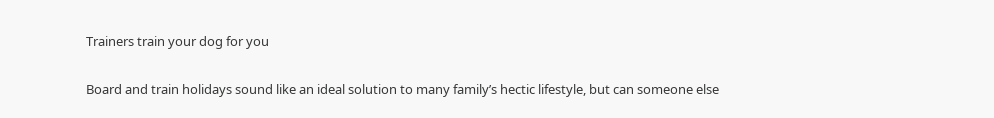Trainers train your dog for you

Board and train holidays sound like an ideal solution to many family’s hectic lifestyle, but can someone else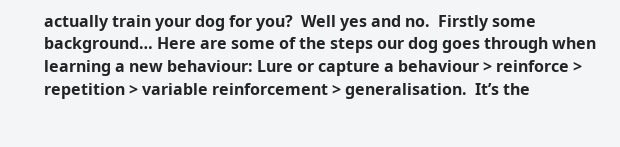actually train your dog for you?  Well yes and no.  Firstly some background… Here are some of the steps our dog goes through when learning a new behaviour: Lure or capture a behaviour > reinforce > repetition > variable reinforcement > generalisation.  It’s the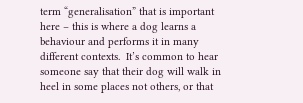term “generalisation” that is important here – this is where a dog learns a behaviour and performs it in many different contexts.  It’s common to hear someone say that their dog will walk in heel in some places not others, or that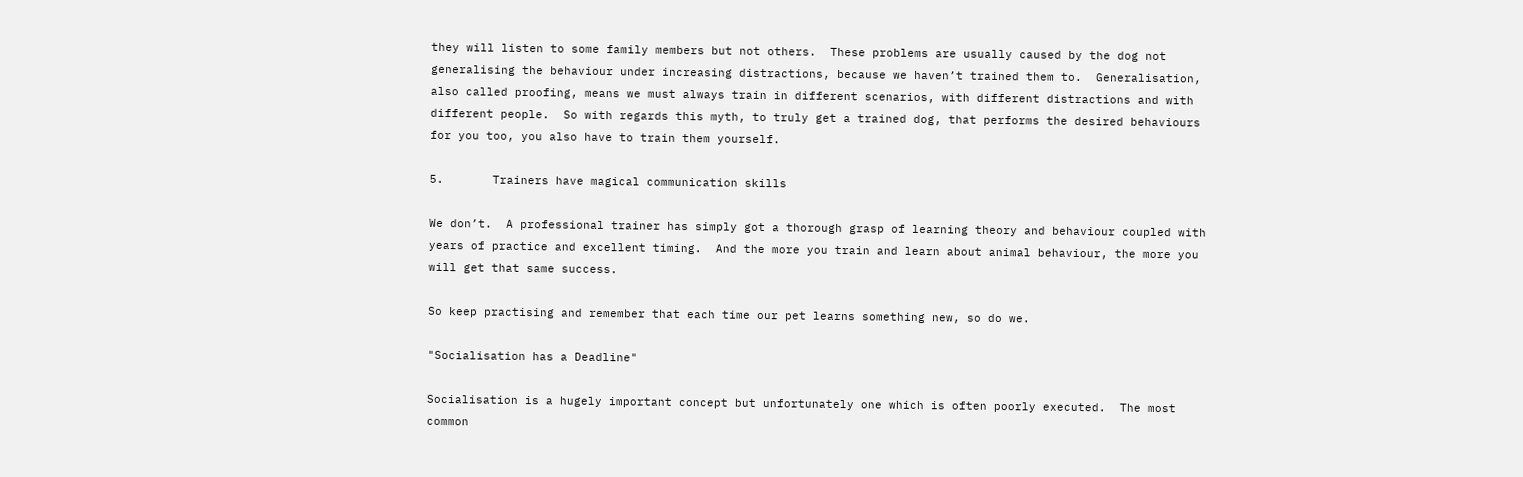they will listen to some family members but not others.  These problems are usually caused by the dog not generalising the behaviour under increasing distractions, because we haven’t trained them to.  Generalisation, also called proofing, means we must always train in different scenarios, with different distractions and with different people.  So with regards this myth, to truly get a trained dog, that performs the desired behaviours for you too, you also have to train them yourself.

5.       Trainers have magical communication skills

We don’t.  A professional trainer has simply got a thorough grasp of learning theory and behaviour coupled with years of practice and excellent timing.  And the more you train and learn about animal behaviour, the more you will get that same success.

So keep practising and remember that each time our pet learns something new, so do we.

"Socialisation has a Deadline"

Socialisation is a hugely important concept but unfortunately one which is often poorly executed.  The most common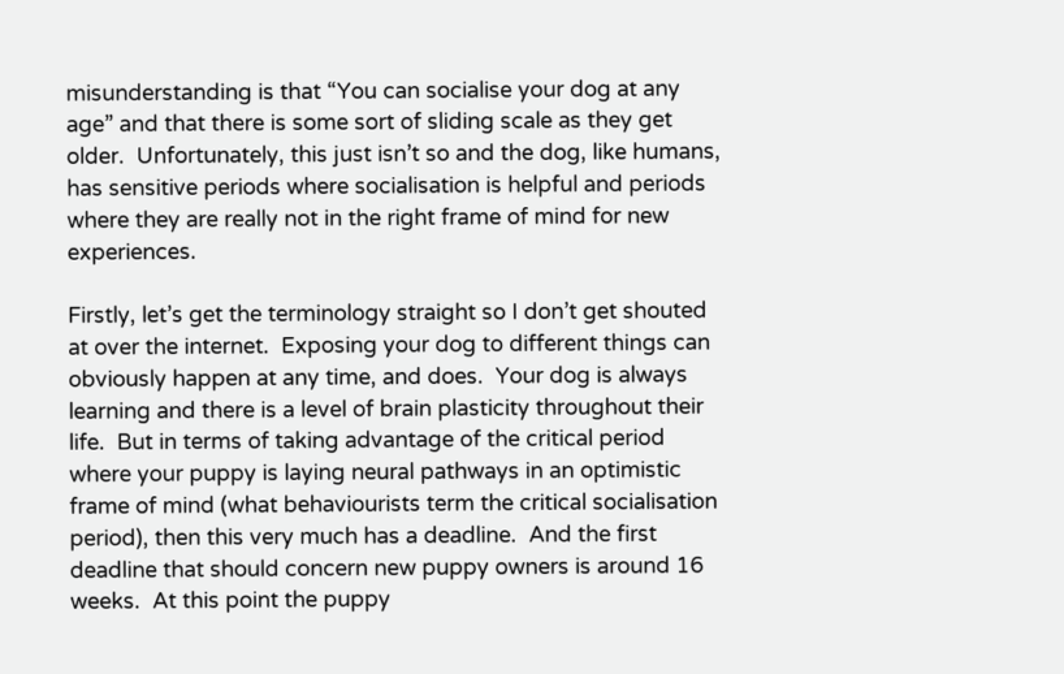misunderstanding is that “You can socialise your dog at any age” and that there is some sort of sliding scale as they get older.  Unfortunately, this just isn’t so and the dog, like humans, has sensitive periods where socialisation is helpful and periods where they are really not in the right frame of mind for new experiences.

Firstly, let’s get the terminology straight so I don’t get shouted at over the internet.  Exposing your dog to different things can obviously happen at any time, and does.  Your dog is always learning and there is a level of brain plasticity throughout their life.  But in terms of taking advantage of the critical period where your puppy is laying neural pathways in an optimistic frame of mind (what behaviourists term the critical socialisation period), then this very much has a deadline.  And the first deadline that should concern new puppy owners is around 16 weeks.  At this point the puppy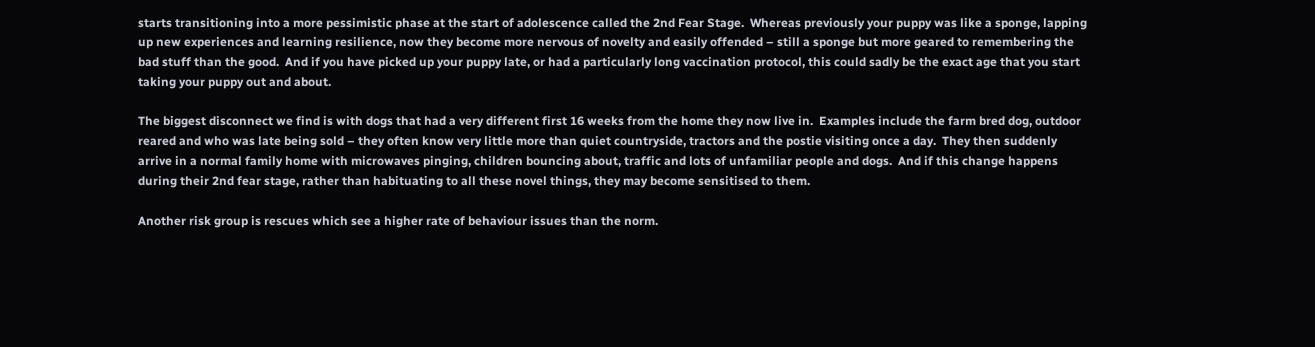starts transitioning into a more pessimistic phase at the start of adolescence called the 2nd Fear Stage.  Whereas previously your puppy was like a sponge, lapping up new experiences and learning resilience, now they become more nervous of novelty and easily offended – still a sponge but more geared to remembering the bad stuff than the good.  And if you have picked up your puppy late, or had a particularly long vaccination protocol, this could sadly be the exact age that you start taking your puppy out and about.

The biggest disconnect we find is with dogs that had a very different first 16 weeks from the home they now live in.  Examples include the farm bred dog, outdoor reared and who was late being sold – they often know very little more than quiet countryside, tractors and the postie visiting once a day.  They then suddenly arrive in a normal family home with microwaves pinging, children bouncing about, traffic and lots of unfamiliar people and dogs.  And if this change happens during their 2nd fear stage, rather than habituating to all these novel things, they may become sensitised to them.

Another risk group is rescues which see a higher rate of behaviour issues than the norm.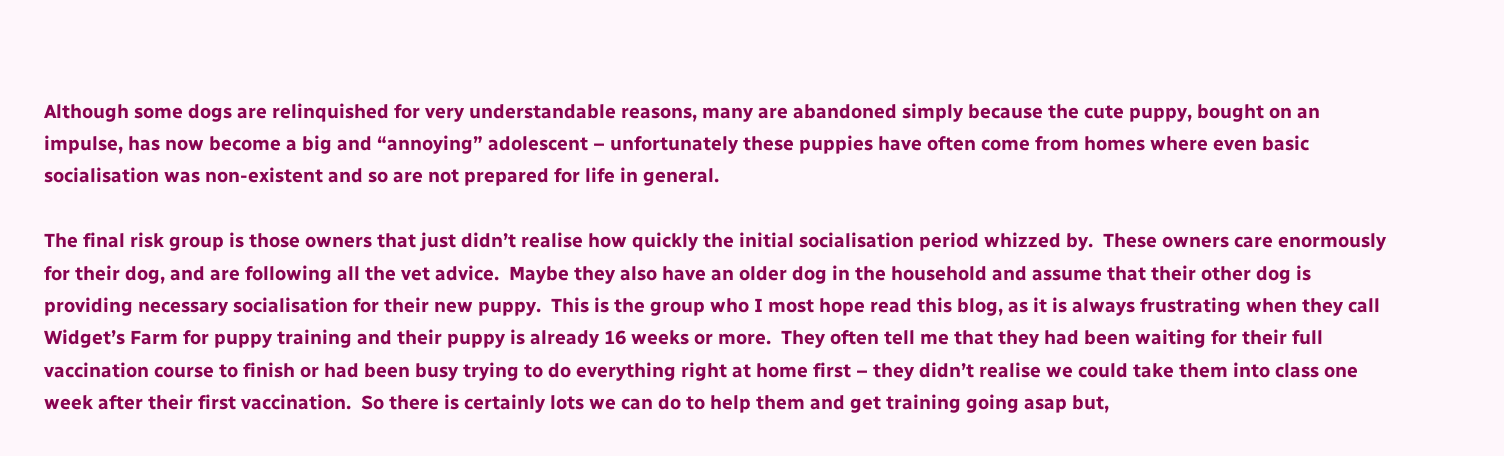Although some dogs are relinquished for very understandable reasons, many are abandoned simply because the cute puppy, bought on an impulse, has now become a big and “annoying” adolescent – unfortunately these puppies have often come from homes where even basic socialisation was non-existent and so are not prepared for life in general.

The final risk group is those owners that just didn’t realise how quickly the initial socialisation period whizzed by.  These owners care enormously for their dog, and are following all the vet advice.  Maybe they also have an older dog in the household and assume that their other dog is providing necessary socialisation for their new puppy.  This is the group who I most hope read this blog, as it is always frustrating when they call Widget’s Farm for puppy training and their puppy is already 16 weeks or more.  They often tell me that they had been waiting for their full vaccination course to finish or had been busy trying to do everything right at home first – they didn’t realise we could take them into class one week after their first vaccination.  So there is certainly lots we can do to help them and get training going asap but,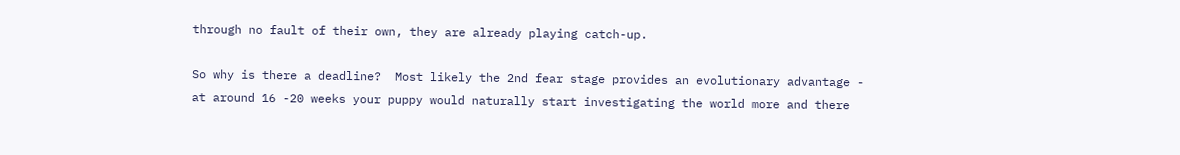through no fault of their own, they are already playing catch-up.

So why is there a deadline?  Most likely the 2nd fear stage provides an evolutionary advantage - at around 16 -20 weeks your puppy would naturally start investigating the world more and there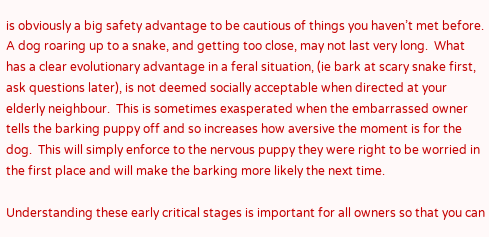is obviously a big safety advantage to be cautious of things you haven’t met before.  A dog roaring up to a snake, and getting too close, may not last very long.  What has a clear evolutionary advantage in a feral situation, (ie bark at scary snake first, ask questions later), is not deemed socially acceptable when directed at your elderly neighbour.  This is sometimes exasperated when the embarrassed owner tells the barking puppy off and so increases how aversive the moment is for the dog.  This will simply enforce to the nervous puppy they were right to be worried in the first place and will make the barking more likely the next time.

Understanding these early critical stages is important for all owners so that you can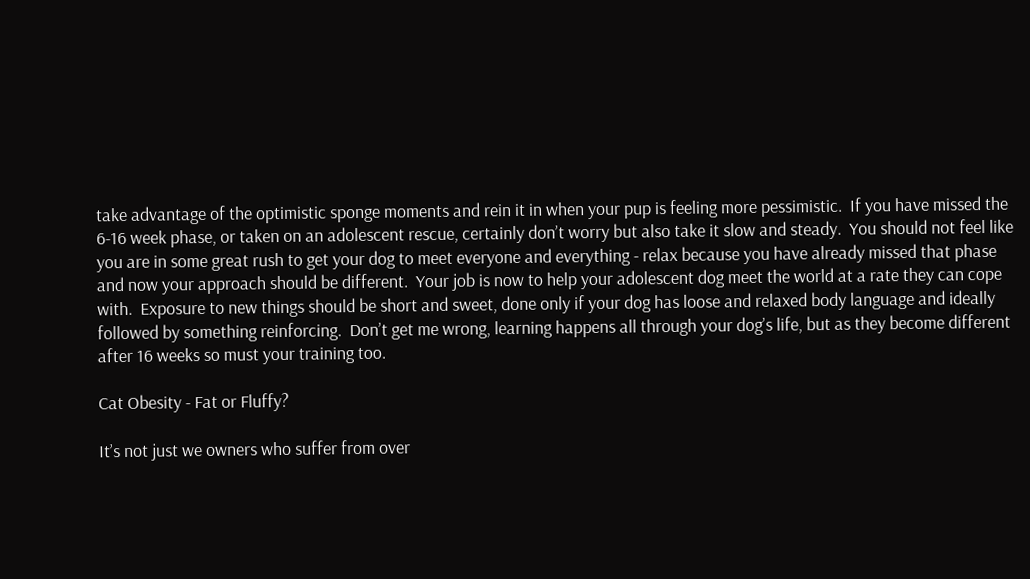take advantage of the optimistic sponge moments and rein it in when your pup is feeling more pessimistic.  If you have missed the 6-16 week phase, or taken on an adolescent rescue, certainly don’t worry but also take it slow and steady.  You should not feel like you are in some great rush to get your dog to meet everyone and everything - relax because you have already missed that phase and now your approach should be different.  Your job is now to help your adolescent dog meet the world at a rate they can cope with.  Exposure to new things should be short and sweet, done only if your dog has loose and relaxed body language and ideally followed by something reinforcing.  Don’t get me wrong, learning happens all through your dog’s life, but as they become different after 16 weeks so must your training too.

Cat Obesity - Fat or Fluffy?

It’s not just we owners who suffer from over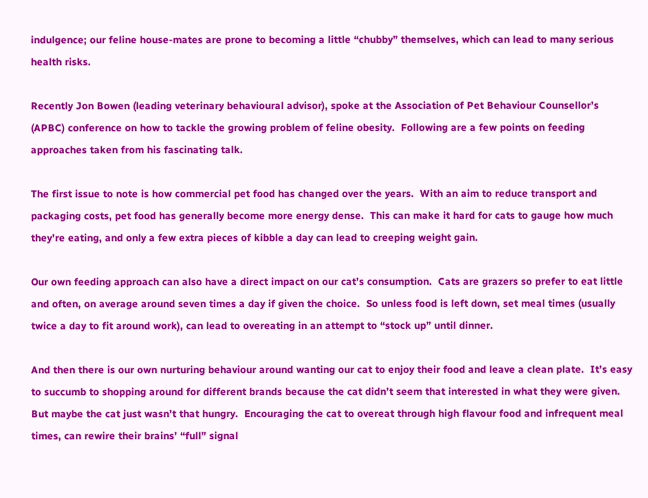indulgence; our feline house-mates are prone to becoming a little “chubby” themselves, which can lead to many serious health risks.

Recently Jon Bowen (leading veterinary behavioural advisor), spoke at the Association of Pet Behaviour Counsellor’s (APBC) conference on how to tackle the growing problem of feline obesity.  Following are a few points on feeding approaches taken from his fascinating talk.

The first issue to note is how commercial pet food has changed over the years.  With an aim to reduce transport and packaging costs, pet food has generally become more energy dense.  This can make it hard for cats to gauge how much they’re eating, and only a few extra pieces of kibble a day can lead to creeping weight gain.

Our own feeding approach can also have a direct impact on our cat’s consumption.  Cats are grazers so prefer to eat little and often, on average around seven times a day if given the choice.  So unless food is left down, set meal times (usually twice a day to fit around work), can lead to overeating in an attempt to “stock up” until dinner.

And then there is our own nurturing behaviour around wanting our cat to enjoy their food and leave a clean plate.  It’s easy to succumb to shopping around for different brands because the cat didn’t seem that interested in what they were given.  But maybe the cat just wasn’t that hungry.  Encouraging the cat to overeat through high flavour food and infrequent meal times, can rewire their brains’ “full” signal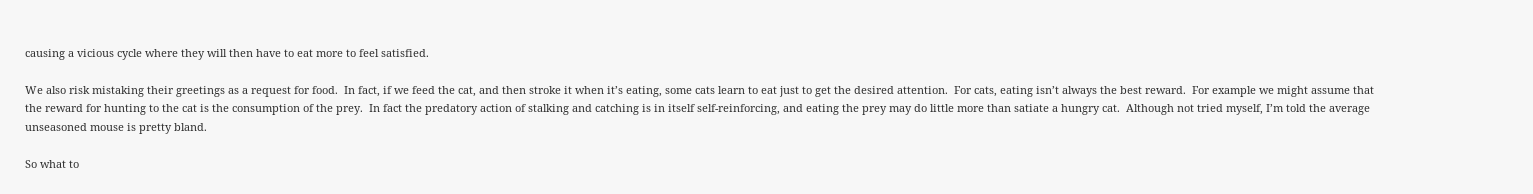causing a vicious cycle where they will then have to eat more to feel satisfied.

We also risk mistaking their greetings as a request for food.  In fact, if we feed the cat, and then stroke it when it’s eating, some cats learn to eat just to get the desired attention.  For cats, eating isn’t always the best reward.  For example we might assume that the reward for hunting to the cat is the consumption of the prey.  In fact the predatory action of stalking and catching is in itself self-reinforcing, and eating the prey may do little more than satiate a hungry cat.  Although not tried myself, I’m told the average unseasoned mouse is pretty bland.

So what to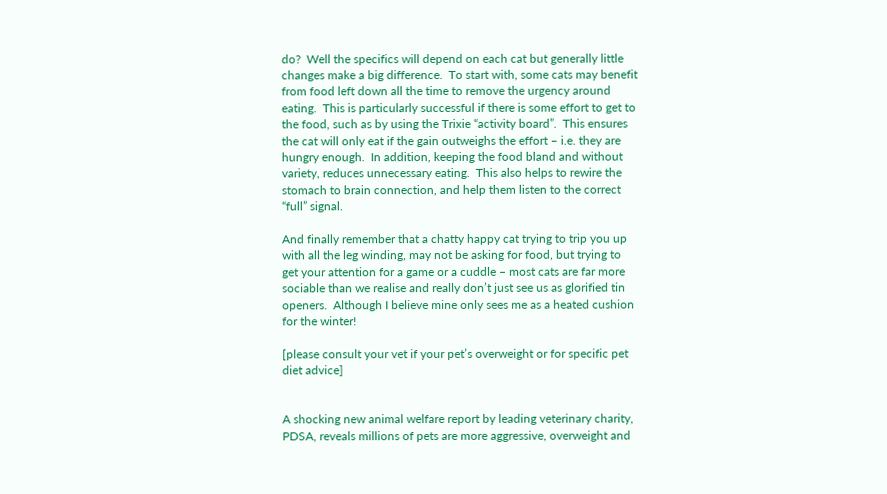do?  Well the specifics will depend on each cat but generally little changes make a big difference.  To start with, some cats may benefit from food left down all the time to remove the urgency around eating.  This is particularly successful if there is some effort to get to the food, such as by using the Trixie “activity board”.  This ensures the cat will only eat if the gain outweighs the effort – i.e. they are hungry enough.  In addition, keeping the food bland and without variety, reduces unnecessary eating.  This also helps to rewire the stomach to brain connection, and help them listen to the correct “full” signal.

And finally remember that a chatty happy cat trying to trip you up with all the leg winding, may not be asking for food, but trying to get your attention for a game or a cuddle – most cats are far more sociable than we realise and really don’t just see us as glorified tin openers.  Although I believe mine only sees me as a heated cushion for the winter!

[please consult your vet if your pet’s overweight or for specific pet diet advice]


A shocking new animal welfare report by leading veterinary charity, PDSA, reveals millions of pets are more aggressive, overweight and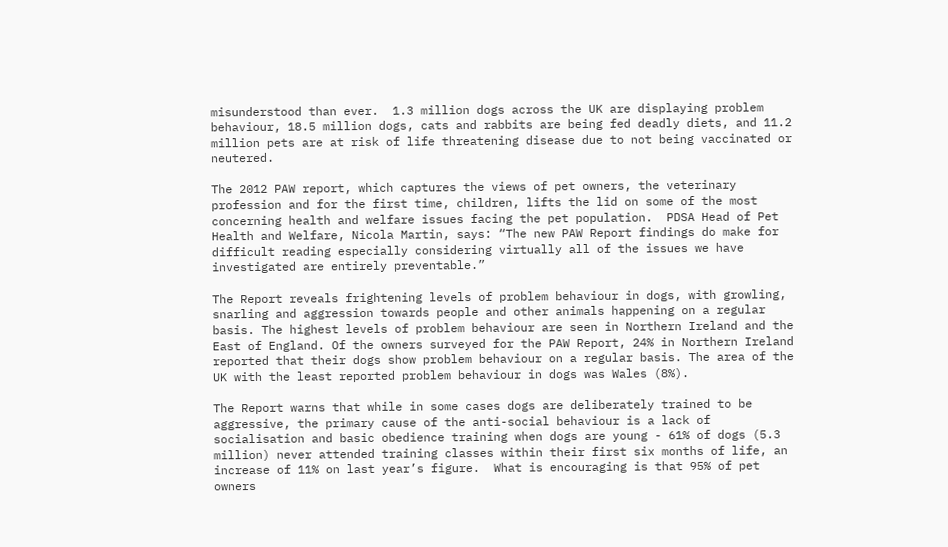misunderstood than ever.  1.3 million dogs across the UK are displaying problem behaviour, 18.5 million dogs, cats and rabbits are being fed deadly diets, and 11.2 million pets are at risk of life threatening disease due to not being vaccinated or neutered.

The 2012 PAW report, which captures the views of pet owners, the veterinary profession and for the first time, children, lifts the lid on some of the most concerning health and welfare issues facing the pet population.  PDSA Head of Pet Health and Welfare, Nicola Martin, says: “The new PAW Report findings do make for difficult reading especially considering virtually all of the issues we have investigated are entirely preventable.”

The Report reveals frightening levels of problem behaviour in dogs, with growling, snarling and aggression towards people and other animals happening on a regular basis. The highest levels of problem behaviour are seen in Northern Ireland and the East of England. Of the owners surveyed for the PAW Report, 24% in Northern Ireland reported that their dogs show problem behaviour on a regular basis. The area of the UK with the least reported problem behaviour in dogs was Wales (8%).

The Report warns that while in some cases dogs are deliberately trained to be aggressive, the primary cause of the anti-social behaviour is a lack of socialisation and basic obedience training when dogs are young - 61% of dogs (5.3 million) never attended training classes within their first six months of life, an increase of 11% on last year’s figure.  What is encouraging is that 95% of pet owners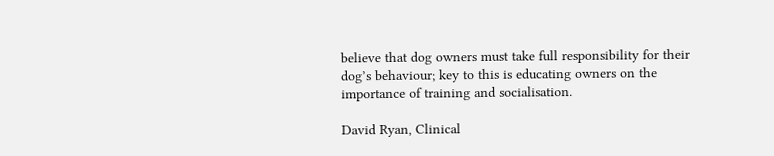believe that dog owners must take full responsibility for their dog’s behaviour; key to this is educating owners on the importance of training and socialisation.

David Ryan, Clinical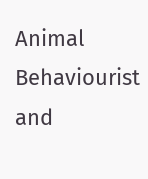Animal Behaviourist and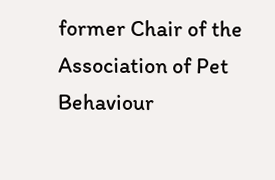former Chair of the Association of Pet Behaviour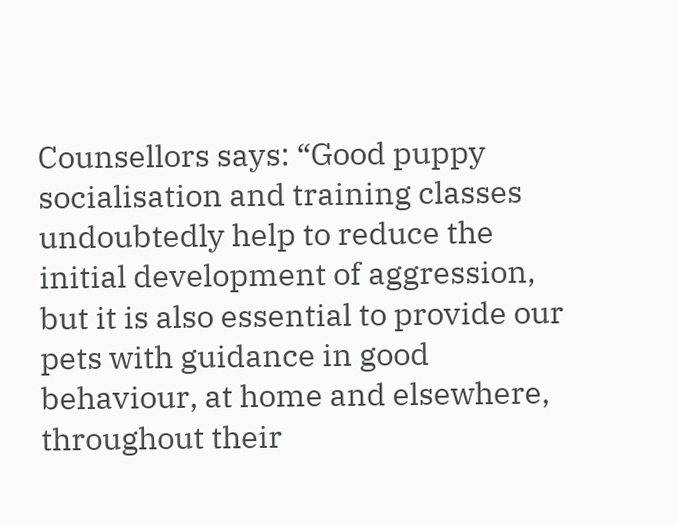Counsellors says: “Good puppy socialisation and training classes undoubtedly help to reduce the initial development of aggression, but it is also essential to provide our pets with guidance in good behaviour, at home and elsewhere, throughout their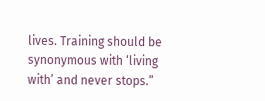lives. Training should be synonymous with ‘living with’ and never stops.”